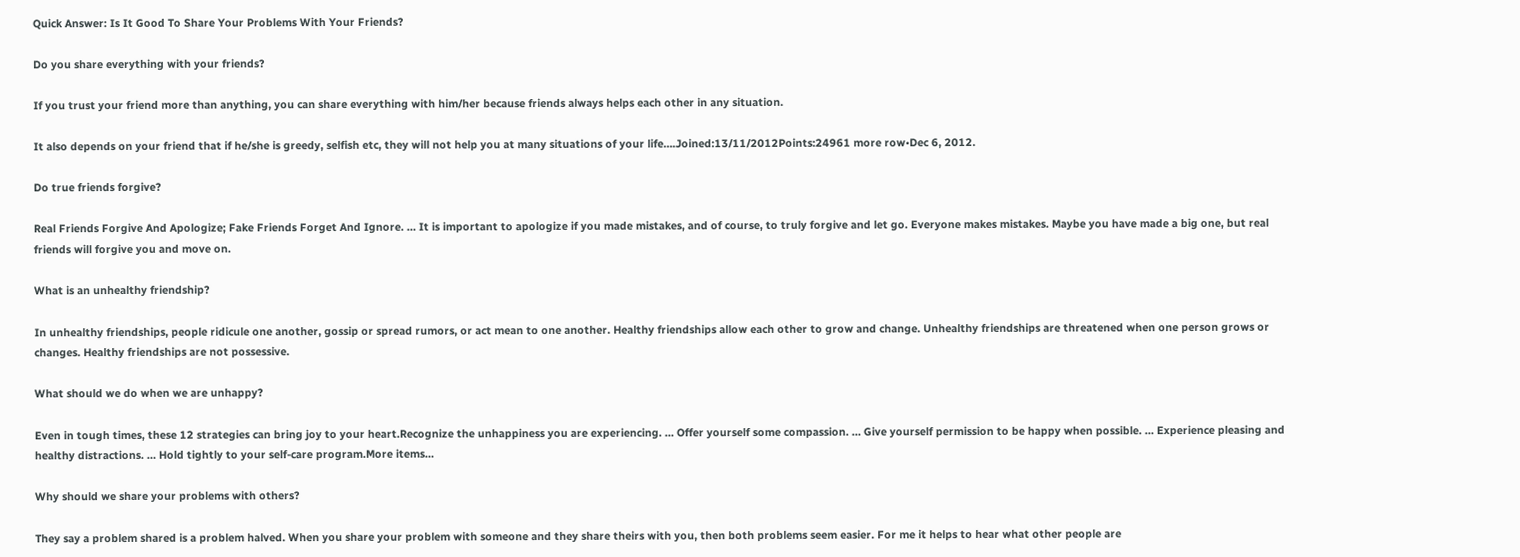Quick Answer: Is It Good To Share Your Problems With Your Friends?

Do you share everything with your friends?

If you trust your friend more than anything, you can share everything with him/her because friends always helps each other in any situation.

It also depends on your friend that if he/she is greedy, selfish etc, they will not help you at many situations of your life….Joined:13/11/2012Points:24961 more row•Dec 6, 2012.

Do true friends forgive?

Real Friends Forgive And Apologize; Fake Friends Forget And Ignore. … It is important to apologize if you made mistakes, and of course, to truly forgive and let go. Everyone makes mistakes. Maybe you have made a big one, but real friends will forgive you and move on.

What is an unhealthy friendship?

In unhealthy friendships, people ridicule one another, gossip or spread rumors, or act mean to one another. Healthy friendships allow each other to grow and change. Unhealthy friendships are threatened when one person grows or changes. Healthy friendships are not possessive.

What should we do when we are unhappy?

Even in tough times, these 12 strategies can bring joy to your heart.Recognize the unhappiness you are experiencing. … Offer yourself some compassion. … Give yourself permission to be happy when possible. … Experience pleasing and healthy distractions. … Hold tightly to your self-care program.More items…

Why should we share your problems with others?

They say a problem shared is a problem halved. When you share your problem with someone and they share theirs with you, then both problems seem easier. For me it helps to hear what other people are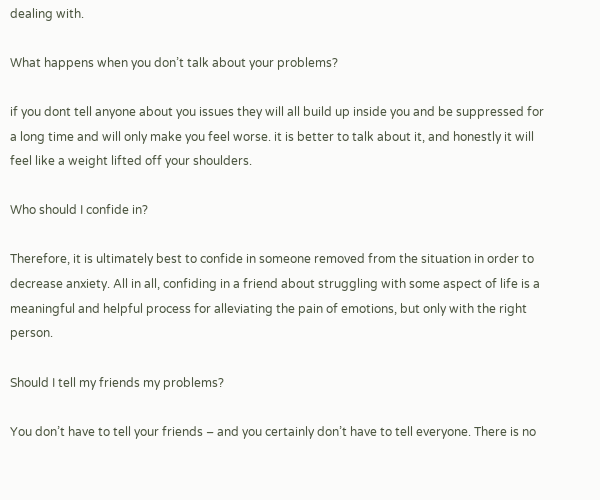dealing with.

What happens when you don’t talk about your problems?

if you dont tell anyone about you issues they will all build up inside you and be suppressed for a long time and will only make you feel worse. it is better to talk about it, and honestly it will feel like a weight lifted off your shoulders.

Who should I confide in?

Therefore, it is ultimately best to confide in someone removed from the situation in order to decrease anxiety. All in all, confiding in a friend about struggling with some aspect of life is a meaningful and helpful process for alleviating the pain of emotions, but only with the right person.

Should I tell my friends my problems?

You don’t have to tell your friends – and you certainly don’t have to tell everyone. There is no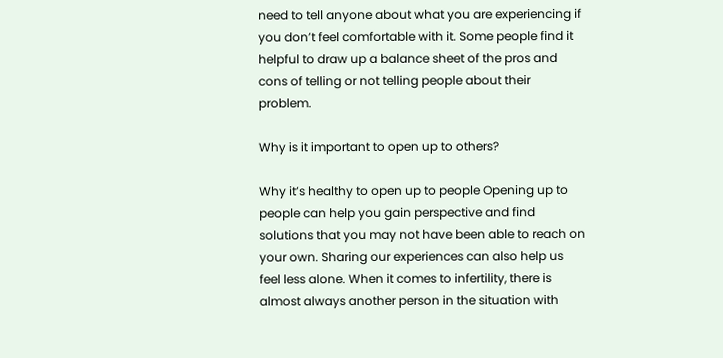need to tell anyone about what you are experiencing if you don’t feel comfortable with it. Some people find it helpful to draw up a balance sheet of the pros and cons of telling or not telling people about their problem.

Why is it important to open up to others?

Why it’s healthy to open up to people Opening up to people can help you gain perspective and find solutions that you may not have been able to reach on your own. Sharing our experiences can also help us feel less alone. When it comes to infertility, there is almost always another person in the situation with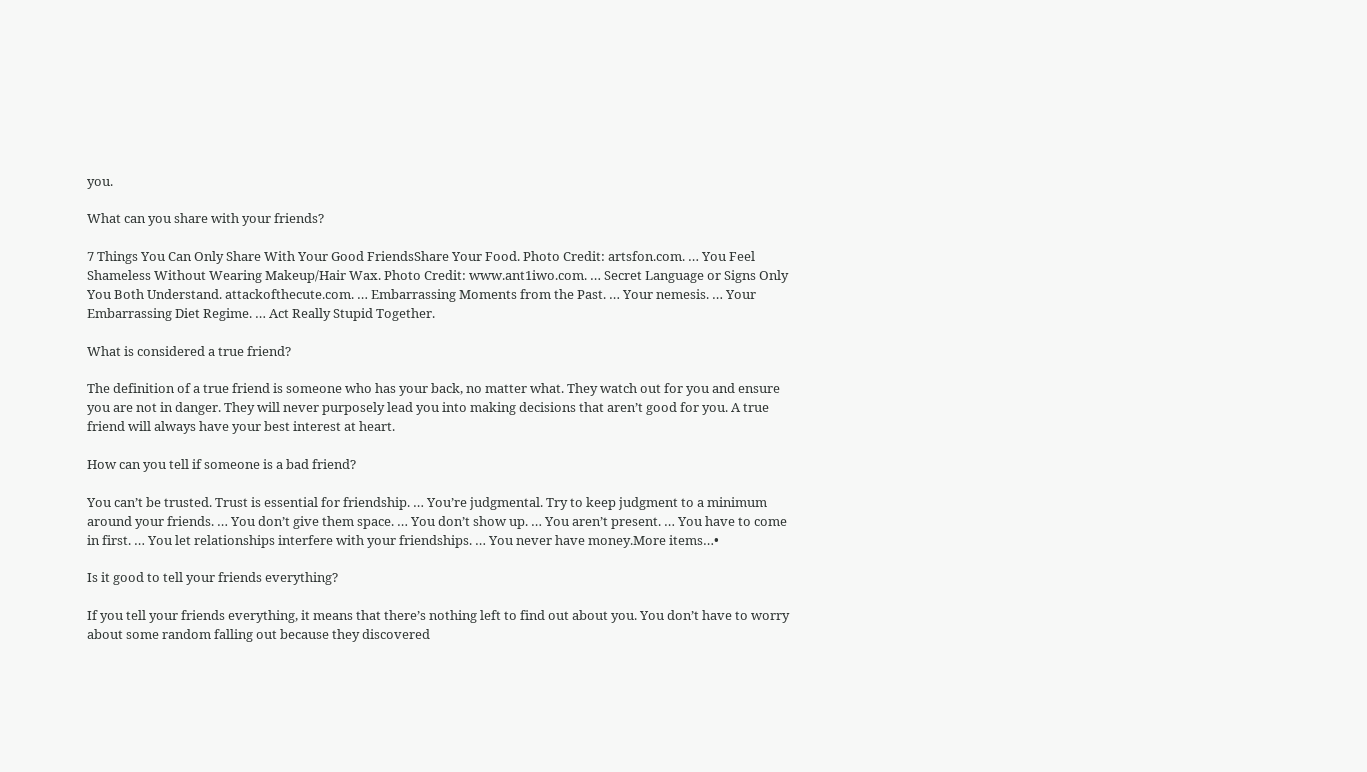you.

What can you share with your friends?

7 Things You Can Only Share With Your Good FriendsShare Your Food. Photo Credit: artsfon.com. … You Feel Shameless Without Wearing Makeup/Hair Wax. Photo Credit: www.ant1iwo.com. … Secret Language or Signs Only You Both Understand. attackofthecute.com. … Embarrassing Moments from the Past. … Your nemesis. … Your Embarrassing Diet Regime. … Act Really Stupid Together.

What is considered a true friend?

The definition of a true friend is someone who has your back, no matter what. They watch out for you and ensure you are not in danger. They will never purposely lead you into making decisions that aren’t good for you. A true friend will always have your best interest at heart.

How can you tell if someone is a bad friend?

You can’t be trusted. Trust is essential for friendship. … You’re judgmental. Try to keep judgment to a minimum around your friends. … You don’t give them space. … You don’t show up. … You aren’t present. … You have to come in first. … You let relationships interfere with your friendships. … You never have money.More items…•

Is it good to tell your friends everything?

If you tell your friends everything, it means that there’s nothing left to find out about you. You don’t have to worry about some random falling out because they discovered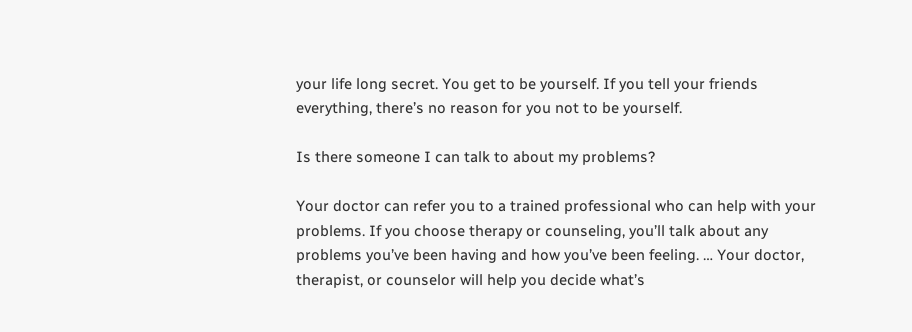your life long secret. You get to be yourself. If you tell your friends everything, there’s no reason for you not to be yourself.

Is there someone I can talk to about my problems?

Your doctor can refer you to a trained professional who can help with your problems. If you choose therapy or counseling, you’ll talk about any problems you’ve been having and how you’ve been feeling. … Your doctor, therapist, or counselor will help you decide what’s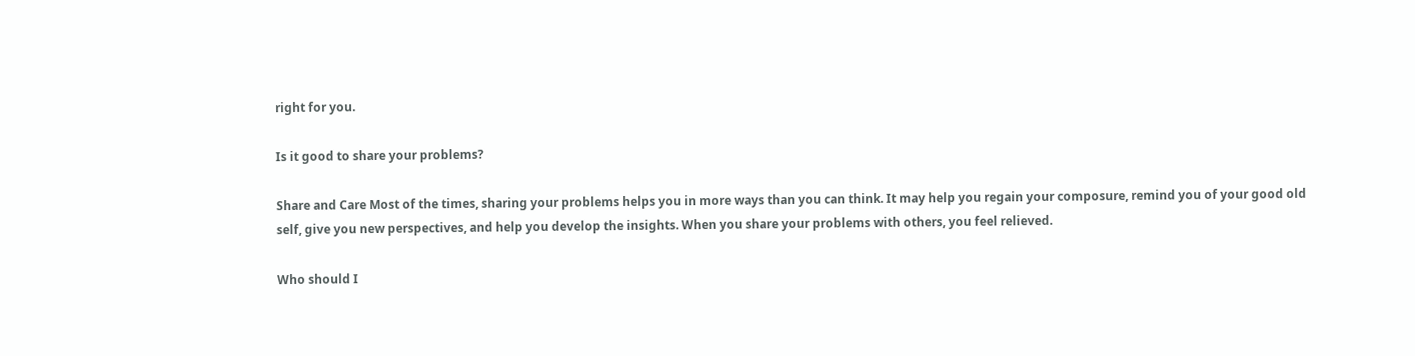right for you.

Is it good to share your problems?

Share and Care Most of the times, sharing your problems helps you in more ways than you can think. It may help you regain your composure, remind you of your good old self, give you new perspectives, and help you develop the insights. When you share your problems with others, you feel relieved.

Who should I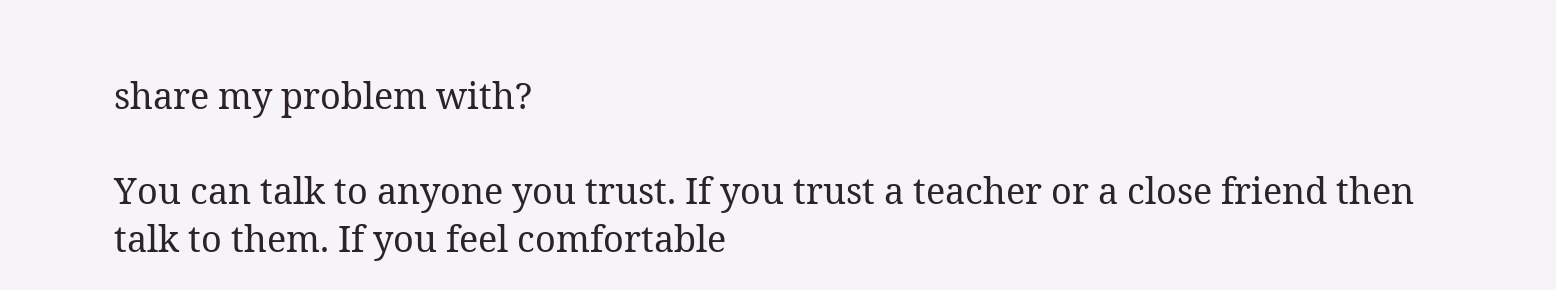share my problem with?

You can talk to anyone you trust. If you trust a teacher or a close friend then talk to them. If you feel comfortable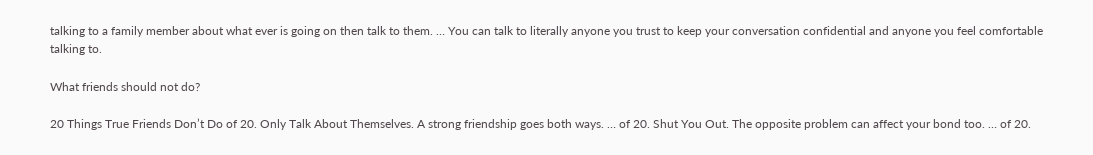talking to a family member about what ever is going on then talk to them. … You can talk to literally anyone you trust to keep your conversation confidential and anyone you feel comfortable talking to.

What friends should not do?

20 Things True Friends Don’t Do of 20. Only Talk About Themselves. A strong friendship goes both ways. … of 20. Shut You Out. The opposite problem can affect your bond too. … of 20.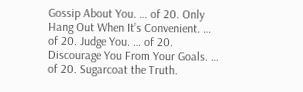Gossip About You. … of 20. Only Hang Out When It’s Convenient. … of 20. Judge You. … of 20. Discourage You From Your Goals. … of 20. Sugarcoat the Truth.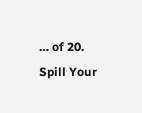… of 20. Spill Your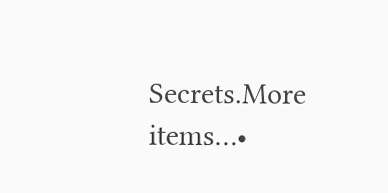Secrets.More items…•